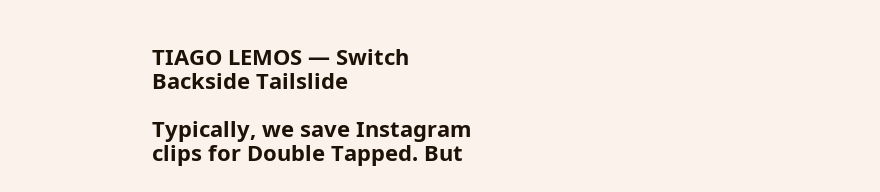TIAGO LEMOS — Switch Backside Tailslide

Typically, we save Instagram clips for Double Tapped. But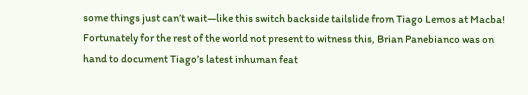some things just can’t wait—like this switch backside tailslide from Tiago Lemos at Macba! Fortunately for the rest of the world not present to witness this, Brian Panebianco was on hand to document Tiago’s latest inhuman feat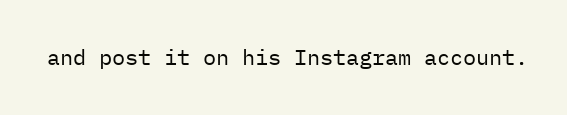and post it on his Instagram account.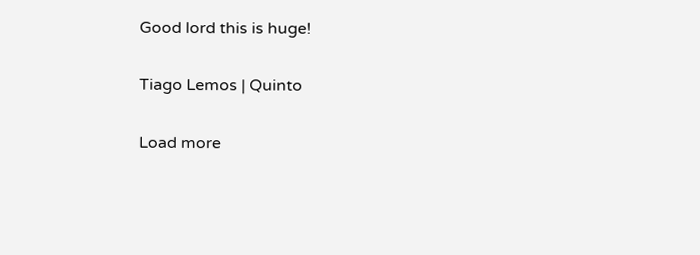Good lord this is huge!

Tiago Lemos | Quinto

Load more